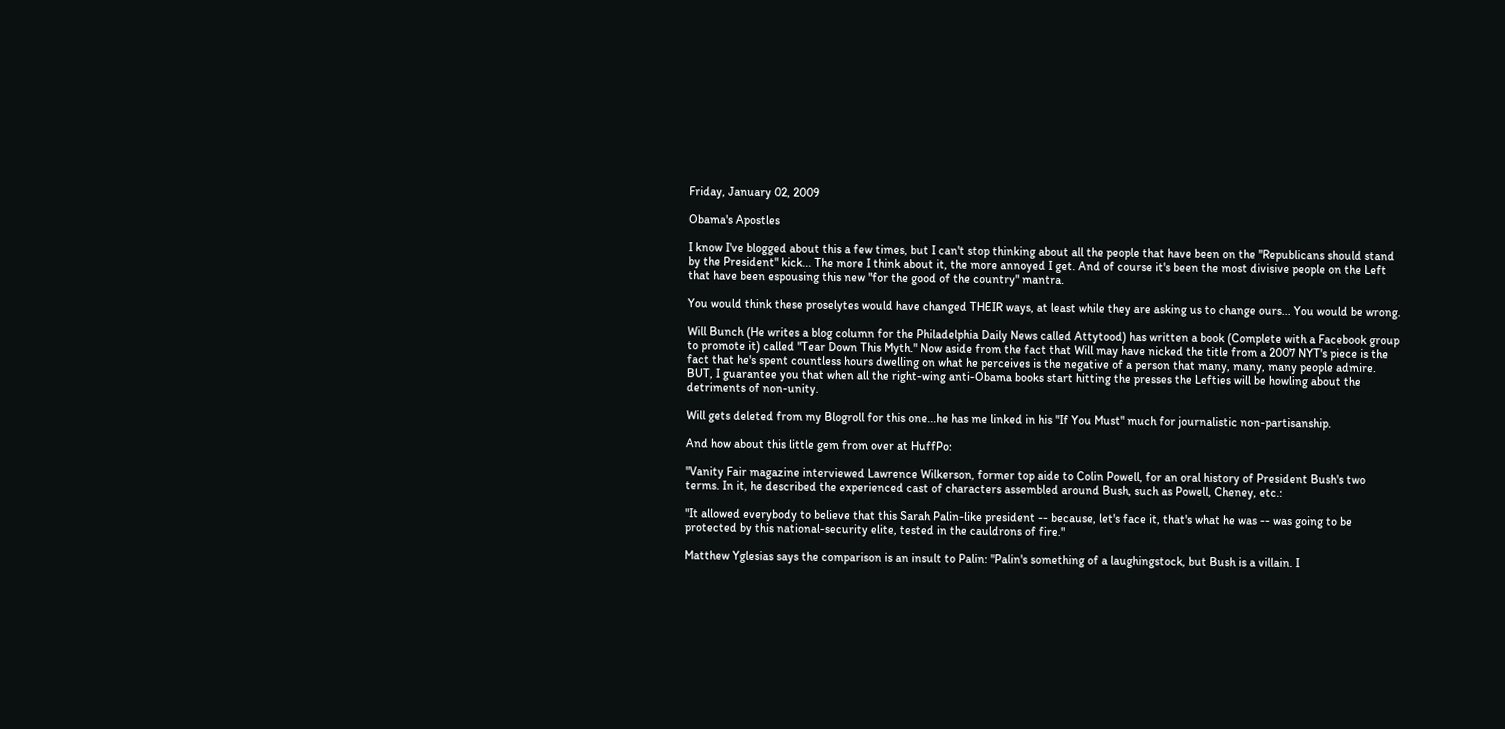Friday, January 02, 2009

Obama's Apostles

I know I've blogged about this a few times, but I can't stop thinking about all the people that have been on the "Republicans should stand by the President" kick... The more I think about it, the more annoyed I get. And of course it's been the most divisive people on the Left that have been espousing this new "for the good of the country" mantra.

You would think these proselytes would have changed THEIR ways, at least while they are asking us to change ours... You would be wrong.

Will Bunch (He writes a blog column for the Philadelphia Daily News called Attytood) has written a book (Complete with a Facebook group to promote it) called "Tear Down This Myth." Now aside from the fact that Will may have nicked the title from a 2007 NYT's piece is the fact that he's spent countless hours dwelling on what he perceives is the negative of a person that many, many, many people admire. BUT, I guarantee you that when all the right-wing anti-Obama books start hitting the presses the Lefties will be howling about the detriments of non-unity.

Will gets deleted from my Blogroll for this one...he has me linked in his "If You Must" much for journalistic non-partisanship.

And how about this little gem from over at HuffPo:

"Vanity Fair magazine interviewed Lawrence Wilkerson, former top aide to Colin Powell, for an oral history of President Bush's two terms. In it, he described the experienced cast of characters assembled around Bush, such as Powell, Cheney, etc.:

"It allowed everybody to believe that this Sarah Palin-like president -- because, let's face it, that's what he was -- was going to be protected by this national-security elite, tested in the cauldrons of fire."

Matthew Yglesias says the comparison is an insult to Palin: "Palin's something of a laughingstock, but Bush is a villain. I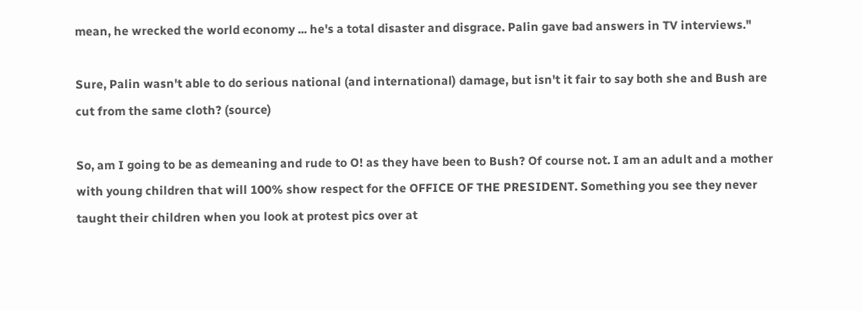mean, he wrecked the world economy ... he's a total disaster and disgrace. Palin gave bad answers in TV interviews."

Sure, Palin wasn't able to do serious national (and international) damage, but isn't it fair to say both she and Bush are cut from the same cloth? (source)

So, am I going to be as demeaning and rude to O! as they have been to Bush? Of course not. I am an adult and a mother with young children that will 100% show respect for the OFFICE OF THE PRESIDENT. Something you see they never taught their children when you look at protest pics over at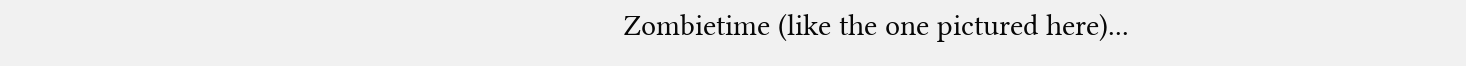Zombietime (like the one pictured here)...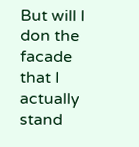But will I don the facade that I actually stand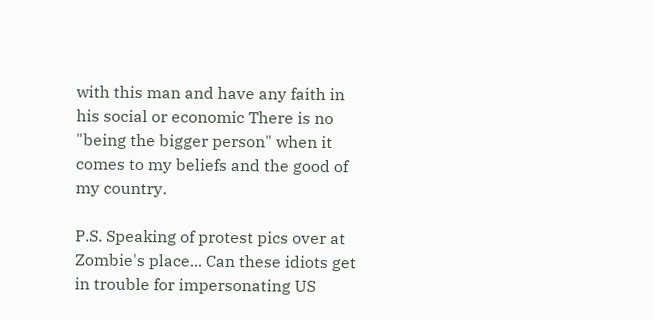with this man and have any faith in his social or economic There is no "being the bigger person" when it comes to my beliefs and the good of my country.

P.S. Speaking of protest pics over at Zombie's place... Can these idiots get in trouble for impersonating US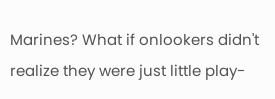Marines? What if onlookers didn't realize they were just little play-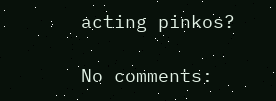acting pinkos?

No comments: